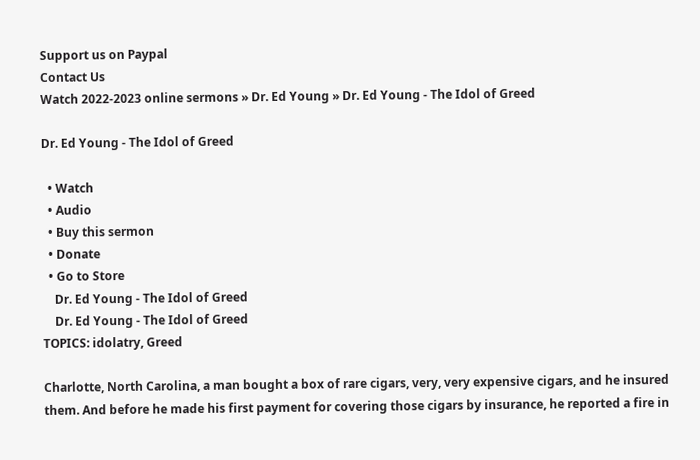Support us on Paypal
Contact Us
Watch 2022-2023 online sermons » Dr. Ed Young » Dr. Ed Young - The Idol of Greed

Dr. Ed Young - The Idol of Greed

  • Watch
  • Audio
  • Buy this sermon
  • Donate
  • Go to Store
    Dr. Ed Young - The Idol of Greed
    Dr. Ed Young - The Idol of Greed
TOPICS: idolatry, Greed

Charlotte, North Carolina, a man bought a box of rare cigars, very, very expensive cigars, and he insured them. And before he made his first payment for covering those cigars by insurance, he reported a fire in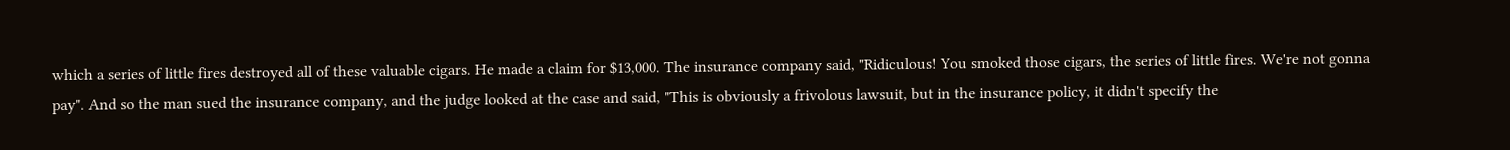which a series of little fires destroyed all of these valuable cigars. He made a claim for $13,000. The insurance company said, "Ridiculous! You smoked those cigars, the series of little fires. We're not gonna pay". And so the man sued the insurance company, and the judge looked at the case and said, "This is obviously a frivolous lawsuit, but in the insurance policy, it didn't specify the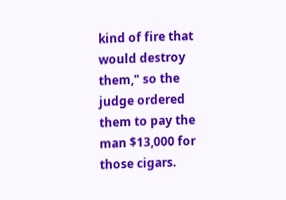kind of fire that would destroy them," so the judge ordered them to pay the man $13,000 for those cigars.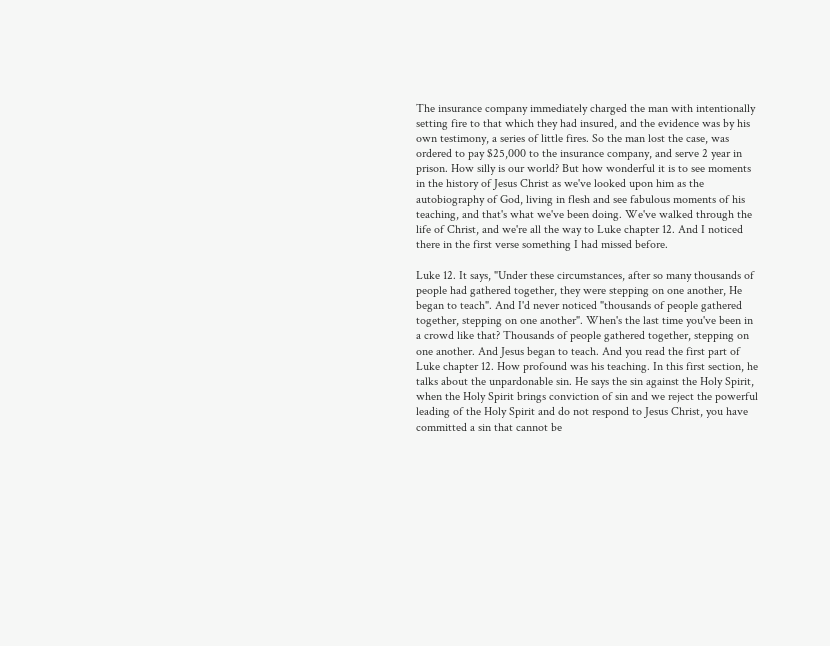The insurance company immediately charged the man with intentionally setting fire to that which they had insured, and the evidence was by his own testimony, a series of little fires. So the man lost the case, was ordered to pay $25,000 to the insurance company, and serve 2 year in prison. How silly is our world? But how wonderful it is to see moments in the history of Jesus Christ as we've looked upon him as the autobiography of God, living in flesh and see fabulous moments of his teaching, and that's what we've been doing. We've walked through the life of Christ, and we're all the way to Luke chapter 12. And I noticed there in the first verse something I had missed before.

Luke 12. It says, "Under these circumstances, after so many thousands of people had gathered together, they were stepping on one another, He began to teach". And I'd never noticed "thousands of people gathered together, stepping on one another". When's the last time you've been in a crowd like that? Thousands of people gathered together, stepping on one another. And Jesus began to teach. And you read the first part of Luke chapter 12. How profound was his teaching. In this first section, he talks about the unpardonable sin. He says the sin against the Holy Spirit, when the Holy Spirit brings conviction of sin and we reject the powerful leading of the Holy Spirit and do not respond to Jesus Christ, you have committed a sin that cannot be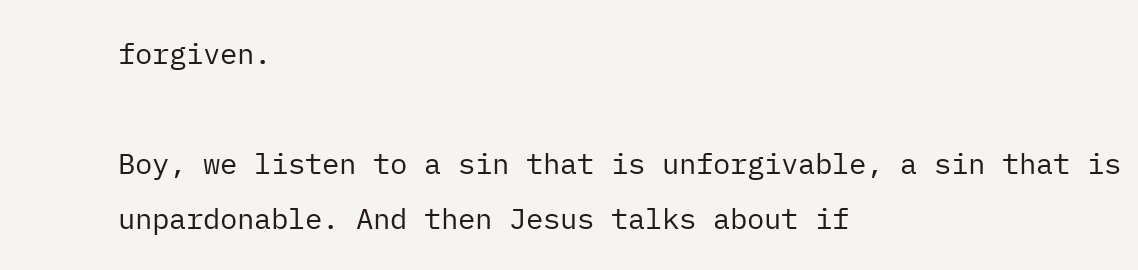forgiven.

Boy, we listen to a sin that is unforgivable, a sin that is unpardonable. And then Jesus talks about if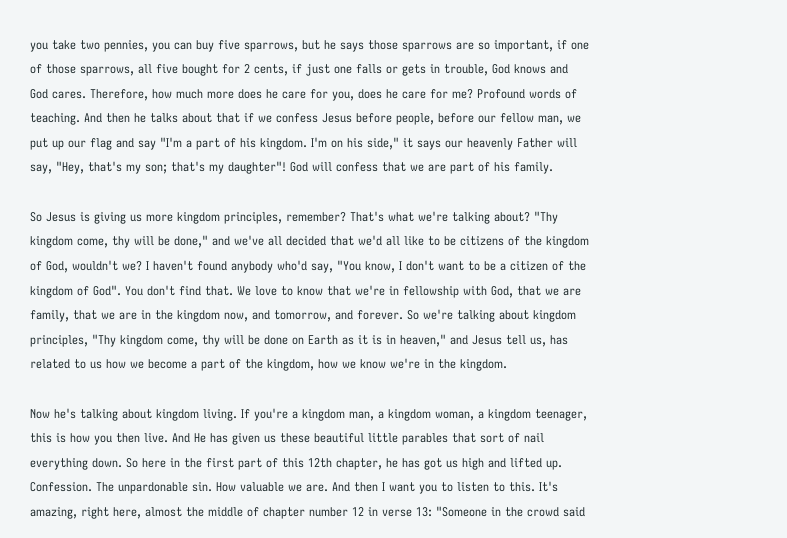you take two pennies, you can buy five sparrows, but he says those sparrows are so important, if one of those sparrows, all five bought for 2 cents, if just one falls or gets in trouble, God knows and God cares. Therefore, how much more does he care for you, does he care for me? Profound words of teaching. And then he talks about that if we confess Jesus before people, before our fellow man, we put up our flag and say "I'm a part of his kingdom. I'm on his side," it says our heavenly Father will say, "Hey, that's my son; that's my daughter"! God will confess that we are part of his family.

So Jesus is giving us more kingdom principles, remember? That's what we're talking about? "Thy kingdom come, thy will be done," and we've all decided that we'd all like to be citizens of the kingdom of God, wouldn't we? I haven't found anybody who'd say, "You know, I don't want to be a citizen of the kingdom of God". You don't find that. We love to know that we're in fellowship with God, that we are family, that we are in the kingdom now, and tomorrow, and forever. So we're talking about kingdom principles, "Thy kingdom come, thy will be done on Earth as it is in heaven," and Jesus tell us, has related to us how we become a part of the kingdom, how we know we're in the kingdom.

Now he's talking about kingdom living. If you're a kingdom man, a kingdom woman, a kingdom teenager, this is how you then live. And He has given us these beautiful little parables that sort of nail everything down. So here in the first part of this 12th chapter, he has got us high and lifted up. Confession. The unpardonable sin. How valuable we are. And then I want you to listen to this. It's amazing, right here, almost the middle of chapter number 12 in verse 13: "Someone in the crowd said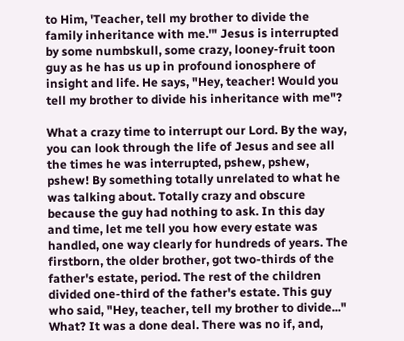to Him, 'Teacher, tell my brother to divide the family inheritance with me.'" Jesus is interrupted by some numbskull, some crazy, looney-fruit toon guy as he has us up in profound ionosphere of insight and life. He says, "Hey, teacher! Would you tell my brother to divide his inheritance with me"?

What a crazy time to interrupt our Lord. By the way, you can look through the life of Jesus and see all the times he was interrupted, pshew, pshew, pshew! By something totally unrelated to what he was talking about. Totally crazy and obscure because the guy had nothing to ask. In this day and time, let me tell you how every estate was handled, one way clearly for hundreds of years. The firstborn, the older brother, got two-thirds of the father's estate, period. The rest of the children divided one-third of the father's estate. This guy who said, "Hey, teacher, tell my brother to divide..." What? It was a done deal. There was no if, and,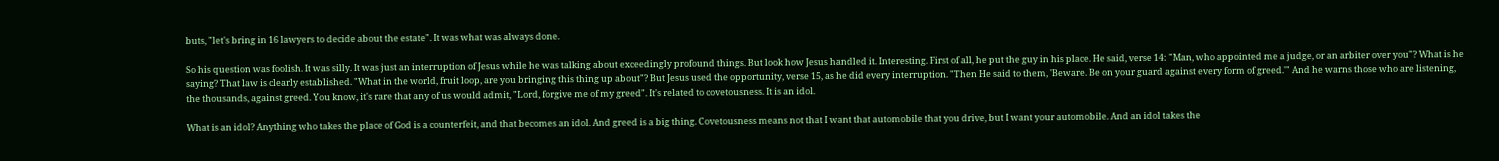buts, "let's bring in 16 lawyers to decide about the estate". It was what was always done.

So his question was foolish. It was silly. It was just an interruption of Jesus while he was talking about exceedingly profound things. But look how Jesus handled it. Interesting. First of all, he put the guy in his place. He said, verse 14: "Man, who appointed me a judge, or an arbiter over you"? What is he saying? That law is clearly established. "What in the world, fruit loop, are you bringing this thing up about"? But Jesus used the opportunity, verse 15, as he did every interruption. "Then He said to them, 'Beware. Be on your guard against every form of greed.'" And he warns those who are listening, the thousands, against greed. You know, it's rare that any of us would admit, "Lord, forgive me of my greed". It's related to covetousness. It is an idol.

What is an idol? Anything who takes the place of God is a counterfeit, and that becomes an idol. And greed is a big thing. Covetousness means not that I want that automobile that you drive, but I want your automobile. And an idol takes the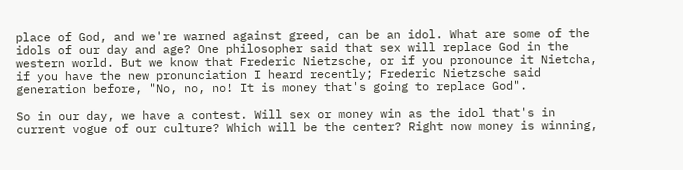place of God, and we're warned against greed, can be an idol. What are some of the idols of our day and age? One philosopher said that sex will replace God in the western world. But we know that Frederic Nietzsche, or if you pronounce it Nietcha, if you have the new pronunciation I heard recently; Frederic Nietzsche said generation before, "No, no, no! It is money that's going to replace God".

So in our day, we have a contest. Will sex or money win as the idol that's in current vogue of our culture? Which will be the center? Right now money is winning,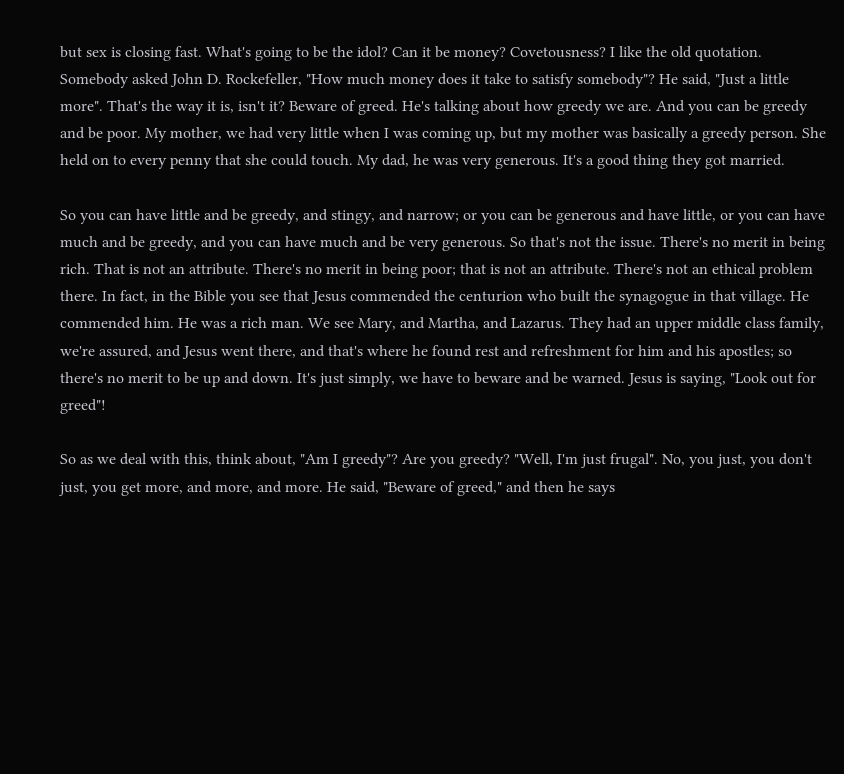but sex is closing fast. What's going to be the idol? Can it be money? Covetousness? I like the old quotation. Somebody asked John D. Rockefeller, "How much money does it take to satisfy somebody"? He said, "Just a little more". That's the way it is, isn't it? Beware of greed. He's talking about how greedy we are. And you can be greedy and be poor. My mother, we had very little when I was coming up, but my mother was basically a greedy person. She held on to every penny that she could touch. My dad, he was very generous. It's a good thing they got married.

So you can have little and be greedy, and stingy, and narrow; or you can be generous and have little, or you can have much and be greedy, and you can have much and be very generous. So that's not the issue. There's no merit in being rich. That is not an attribute. There's no merit in being poor; that is not an attribute. There's not an ethical problem there. In fact, in the Bible you see that Jesus commended the centurion who built the synagogue in that village. He commended him. He was a rich man. We see Mary, and Martha, and Lazarus. They had an upper middle class family, we're assured, and Jesus went there, and that's where he found rest and refreshment for him and his apostles; so there's no merit to be up and down. It's just simply, we have to beware and be warned. Jesus is saying, "Look out for greed"!

So as we deal with this, think about, "Am I greedy"? Are you greedy? "Well, I'm just frugal". No, you just, you don't just, you get more, and more, and more. He said, "Beware of greed," and then he says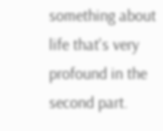something about life that's very profound in the second part.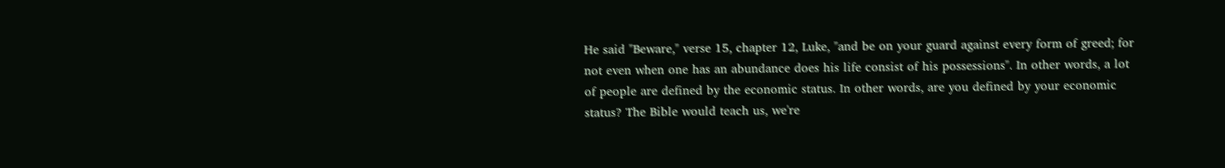He said "Beware," verse 15, chapter 12, Luke, "and be on your guard against every form of greed; for not even when one has an abundance does his life consist of his possessions". In other words, a lot of people are defined by the economic status. In other words, are you defined by your economic status? The Bible would teach us, we're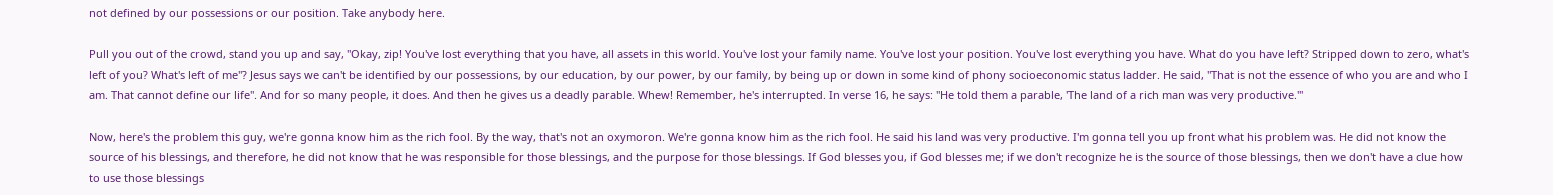not defined by our possessions or our position. Take anybody here.

Pull you out of the crowd, stand you up and say, "Okay, zip! You've lost everything that you have, all assets in this world. You've lost your family name. You've lost your position. You've lost everything you have. What do you have left? Stripped down to zero, what's left of you? What's left of me"? Jesus says we can't be identified by our possessions, by our education, by our power, by our family, by being up or down in some kind of phony socioeconomic status ladder. He said, "That is not the essence of who you are and who I am. That cannot define our life". And for so many people, it does. And then he gives us a deadly parable. Whew! Remember, he's interrupted. In verse 16, he says: "He told them a parable, 'The land of a rich man was very productive.'"

Now, here's the problem this guy, we're gonna know him as the rich fool. By the way, that's not an oxymoron. We're gonna know him as the rich fool. He said his land was very productive. I'm gonna tell you up front what his problem was. He did not know the source of his blessings, and therefore, he did not know that he was responsible for those blessings, and the purpose for those blessings. If God blesses you, if God blesses me; if we don't recognize he is the source of those blessings, then we don't have a clue how to use those blessings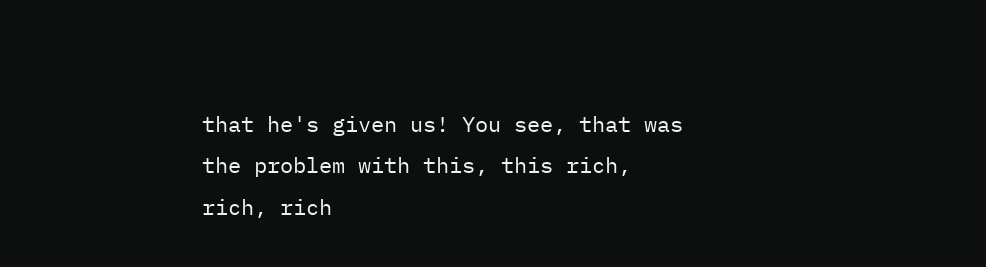that he's given us! You see, that was the problem with this, this rich, rich, rich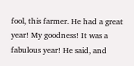fool, this farmer. He had a great year! My goodness! It was a fabulous year! He said, and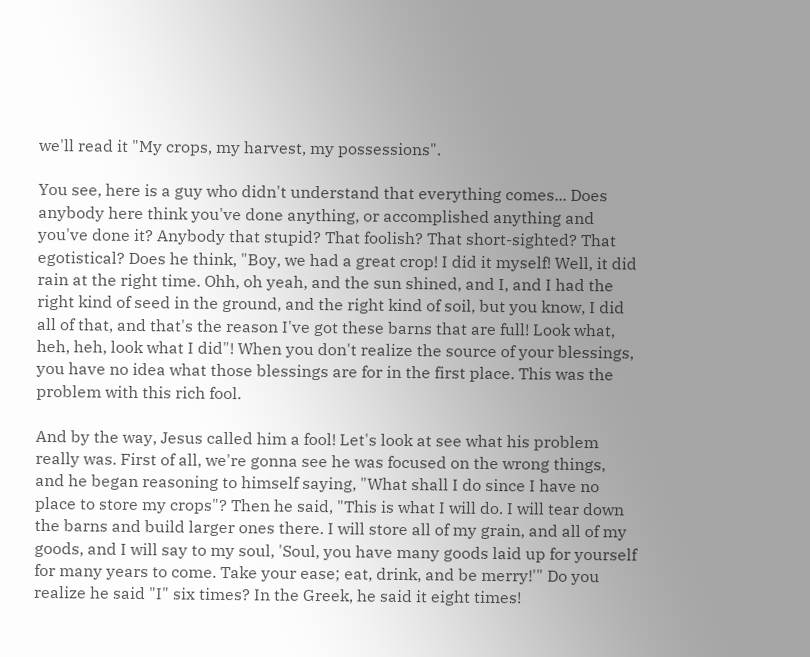we'll read it "My crops, my harvest, my possessions".

You see, here is a guy who didn't understand that everything comes... Does anybody here think you've done anything, or accomplished anything and you've done it? Anybody that stupid? That foolish? That short-sighted? That egotistical? Does he think, "Boy, we had a great crop! I did it myself! Well, it did rain at the right time. Ohh, oh yeah, and the sun shined, and I, and I had the right kind of seed in the ground, and the right kind of soil, but you know, I did all of that, and that's the reason I've got these barns that are full! Look what, heh, heh, look what I did"! When you don't realize the source of your blessings, you have no idea what those blessings are for in the first place. This was the problem with this rich fool.

And by the way, Jesus called him a fool! Let's look at see what his problem really was. First of all, we're gonna see he was focused on the wrong things, and he began reasoning to himself saying, "What shall I do since I have no place to store my crops"? Then he said, "This is what I will do. I will tear down the barns and build larger ones there. I will store all of my grain, and all of my goods, and I will say to my soul, 'Soul, you have many goods laid up for yourself for many years to come. Take your ease; eat, drink, and be merry!'" Do you realize he said "I" six times? In the Greek, he said it eight times!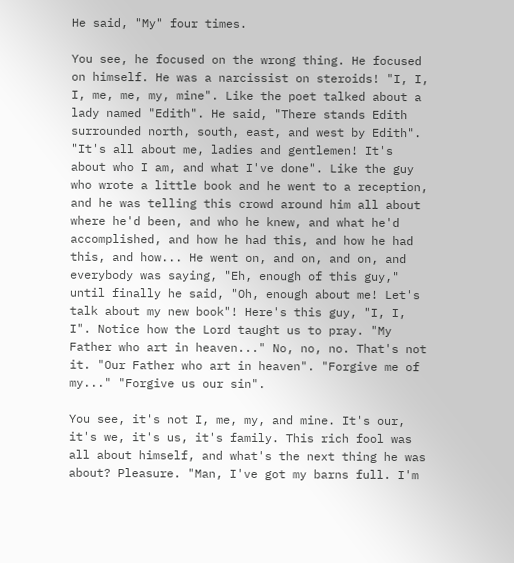He said, "My" four times.

You see, he focused on the wrong thing. He focused on himself. He was a narcissist on steroids! "I, I, I, me, me, my, mine". Like the poet talked about a lady named "Edith". He said, "There stands Edith surrounded north, south, east, and west by Edith". "It's all about me, ladies and gentlemen! It's about who I am, and what I've done". Like the guy who wrote a little book and he went to a reception, and he was telling this crowd around him all about where he'd been, and who he knew, and what he'd accomplished, and how he had this, and how he had this, and how... He went on, and on, and on, and everybody was saying, "Eh, enough of this guy," until finally he said, "Oh, enough about me! Let's talk about my new book"! Here's this guy, "I, I, I". Notice how the Lord taught us to pray. "My Father who art in heaven..." No, no, no. That's not it. "Our Father who art in heaven". "Forgive me of my..." "Forgive us our sin".

You see, it's not I, me, my, and mine. It's our, it's we, it's us, it's family. This rich fool was all about himself, and what's the next thing he was about? Pleasure. "Man, I've got my barns full. I'm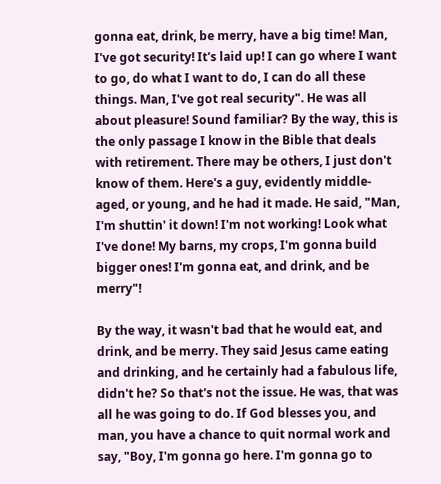gonna eat, drink, be merry, have a big time! Man, I've got security! It's laid up! I can go where I want to go, do what I want to do, I can do all these things. Man, I've got real security". He was all about pleasure! Sound familiar? By the way, this is the only passage I know in the Bible that deals with retirement. There may be others, I just don't know of them. Here's a guy, evidently middle-aged, or young, and he had it made. He said, "Man, I'm shuttin' it down! I'm not working! Look what I've done! My barns, my crops, I'm gonna build bigger ones! I'm gonna eat, and drink, and be merry"!

By the way, it wasn't bad that he would eat, and drink, and be merry. They said Jesus came eating and drinking, and he certainly had a fabulous life, didn't he? So that's not the issue. He was, that was all he was going to do. If God blesses you, and man, you have a chance to quit normal work and say, "Boy, I'm gonna go here. I'm gonna go to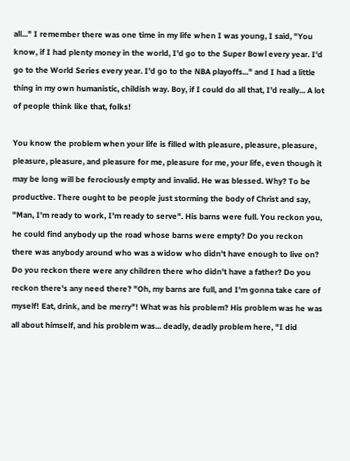all..." I remember there was one time in my life when I was young, I said, "You know, if I had plenty money in the world, I'd go to the Super Bowl every year. I'd go to the World Series every year. I'd go to the NBA playoffs..." and I had a little thing in my own humanistic, childish way. Boy, if I could do all that, I'd really... A lot of people think like that, folks!

You know the problem when your life is filled with pleasure, pleasure, pleasure, pleasure, pleasure, and pleasure for me, pleasure for me, your life, even though it may be long will be ferociously empty and invalid. He was blessed. Why? To be productive. There ought to be people just storming the body of Christ and say, "Man, I'm ready to work, I'm ready to serve". His barns were full. You reckon you, he could find anybody up the road whose barns were empty? Do you reckon there was anybody around who was a widow who didn't have enough to live on? Do you reckon there were any children there who didn't have a father? Do you reckon there's any need there? "Oh, my barns are full, and I'm gonna take care of myself! Eat, drink, and be merry"! What was his problem? His problem was he was all about himself, and his problem was... deadly, deadly problem here, "I did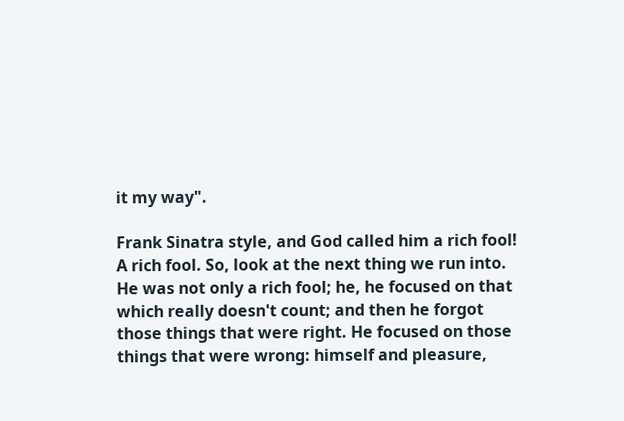it my way".

Frank Sinatra style, and God called him a rich fool! A rich fool. So, look at the next thing we run into. He was not only a rich fool; he, he focused on that which really doesn't count; and then he forgot those things that were right. He focused on those things that were wrong: himself and pleasure,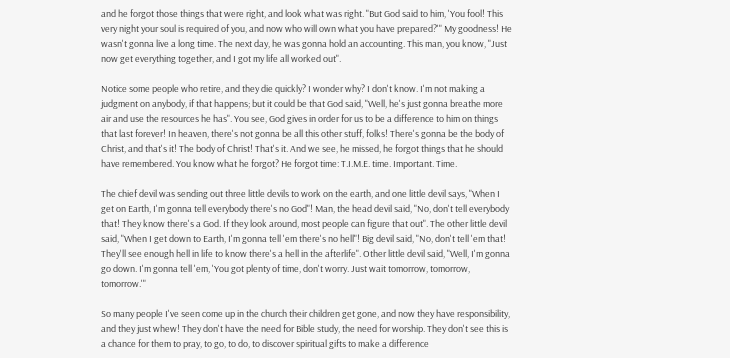and he forgot those things that were right, and look what was right. "But God said to him, 'You fool! This very night your soul is required of you, and now who will own what you have prepared?'" My goodness! He wasn't gonna live a long time. The next day, he was gonna hold an accounting. This man, you know, "Just now get everything together, and I got my life all worked out".

Notice some people who retire, and they die quickly? I wonder why? I don't know. I'm not making a judgment on anybody, if that happens; but it could be that God said, "Well, he's just gonna breathe more air and use the resources he has". You see, God gives in order for us to be a difference to him on things that last forever! In heaven, there's not gonna be all this other stuff, folks! There's gonna be the body of Christ, and that's it! The body of Christ! That's it. And we see, he missed, he forgot things that he should have remembered. You know what he forgot? He forgot time: T.I.M.E. time. Important. Time.

The chief devil was sending out three little devils to work on the earth, and one little devil says, "When I get on Earth, I'm gonna tell everybody there's no God"! Man, the head devil said, "No, don't tell everybody that! They know there's a God. If they look around, most people can figure that out". The other little devil said, "When I get down to Earth, I'm gonna tell 'em there's no hell"! Big devil said, "No, don't tell 'em that! They'll see enough hell in life to know there's a hell in the afterlife". Other little devil said, "Well, I'm gonna go down. I'm gonna tell 'em, 'You got plenty of time, don't worry. Just wait tomorrow, tomorrow, tomorrow.'"

So many people I've seen come up in the church their children get gone, and now they have responsibility, and they just whew! They don't have the need for Bible study, the need for worship. They don't see this is a chance for them to pray, to go, to do, to discover spiritual gifts to make a difference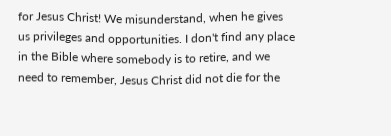for Jesus Christ! We misunderstand, when he gives us privileges and opportunities. I don't find any place in the Bible where somebody is to retire, and we need to remember, Jesus Christ did not die for the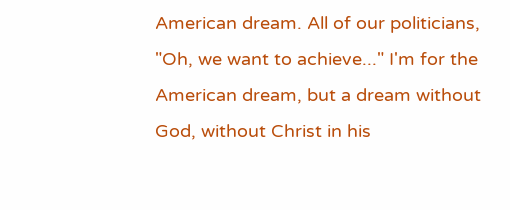American dream. All of our politicians, "Oh, we want to achieve..." I'm for the American dream, but a dream without God, without Christ in his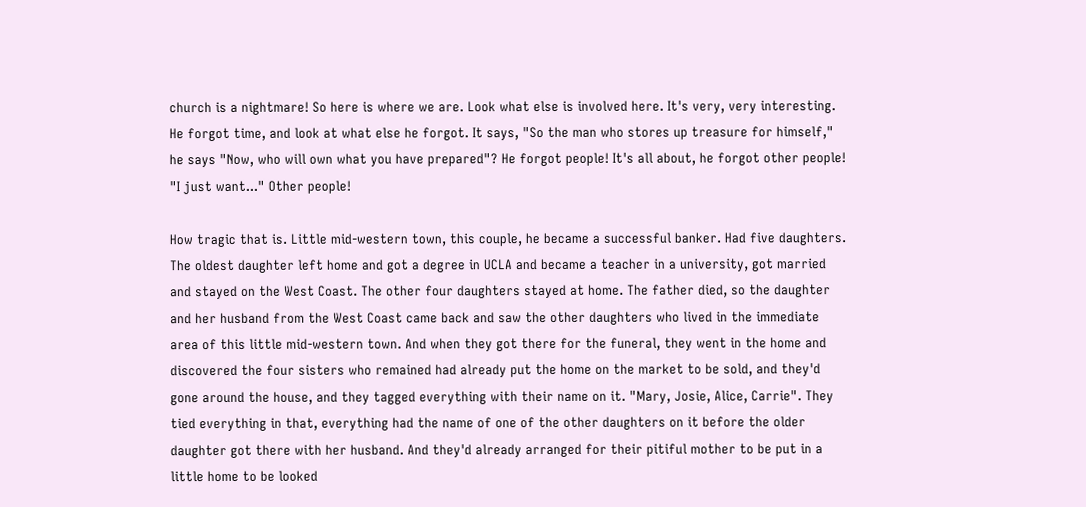church is a nightmare! So here is where we are. Look what else is involved here. It's very, very interesting. He forgot time, and look at what else he forgot. It says, "So the man who stores up treasure for himself," he says "Now, who will own what you have prepared"? He forgot people! It's all about, he forgot other people! "I just want..." Other people!

How tragic that is. Little mid-western town, this couple, he became a successful banker. Had five daughters. The oldest daughter left home and got a degree in UCLA and became a teacher in a university, got married and stayed on the West Coast. The other four daughters stayed at home. The father died, so the daughter and her husband from the West Coast came back and saw the other daughters who lived in the immediate area of this little mid-western town. And when they got there for the funeral, they went in the home and discovered the four sisters who remained had already put the home on the market to be sold, and they'd gone around the house, and they tagged everything with their name on it. "Mary, Josie, Alice, Carrie". They tied everything in that, everything had the name of one of the other daughters on it before the older daughter got there with her husband. And they'd already arranged for their pitiful mother to be put in a little home to be looked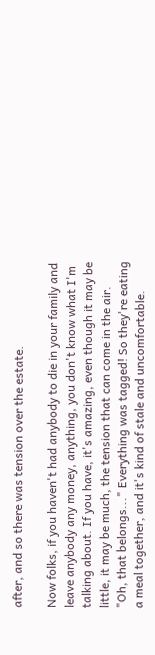after, and so there was tension over the estate.

Now folks, if you haven't had anybody to die in your family and leave anybody any money, anything, you don't know what I'm talking about. If you have, it's amazing, even though it may be little, it may be much, the tension that can come in the air. "Oh, that belongs..." Everything was tagged! So they're eating a meal together, and it's kind of stale and uncomfortable.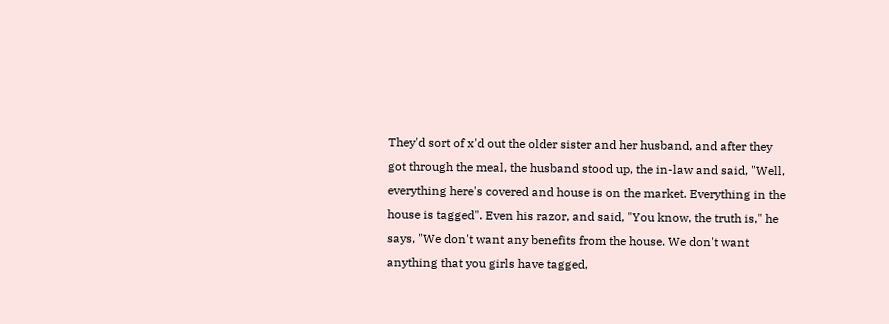They'd sort of x'd out the older sister and her husband, and after they got through the meal, the husband stood up, the in-law and said, "Well, everything here's covered and house is on the market. Everything in the house is tagged". Even his razor, and said, "You know, the truth is," he says, "We don't want any benefits from the house. We don't want anything that you girls have tagged,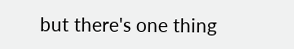but there's one thing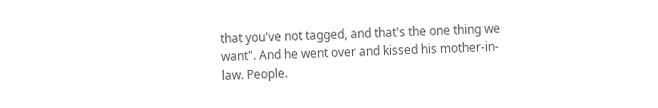that you've not tagged, and that's the one thing we want". And he went over and kissed his mother-in-law. People.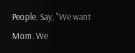People. Say, "We want Mom. We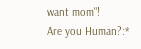want mom"!
Are you Human?:*